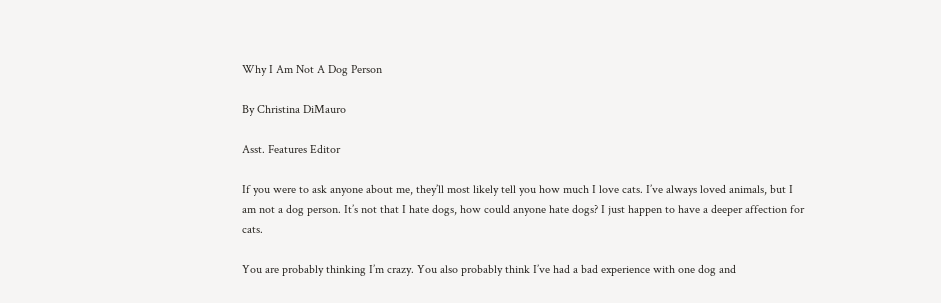Why I Am Not A Dog Person

By Christina DiMauro

Asst. Features Editor

If you were to ask anyone about me, they’ll most likely tell you how much I love cats. I’ve always loved animals, but I am not a dog person. It’s not that I hate dogs, how could anyone hate dogs? I just happen to have a deeper affection for cats.

You are probably thinking I’m crazy. You also probably think I’ve had a bad experience with one dog and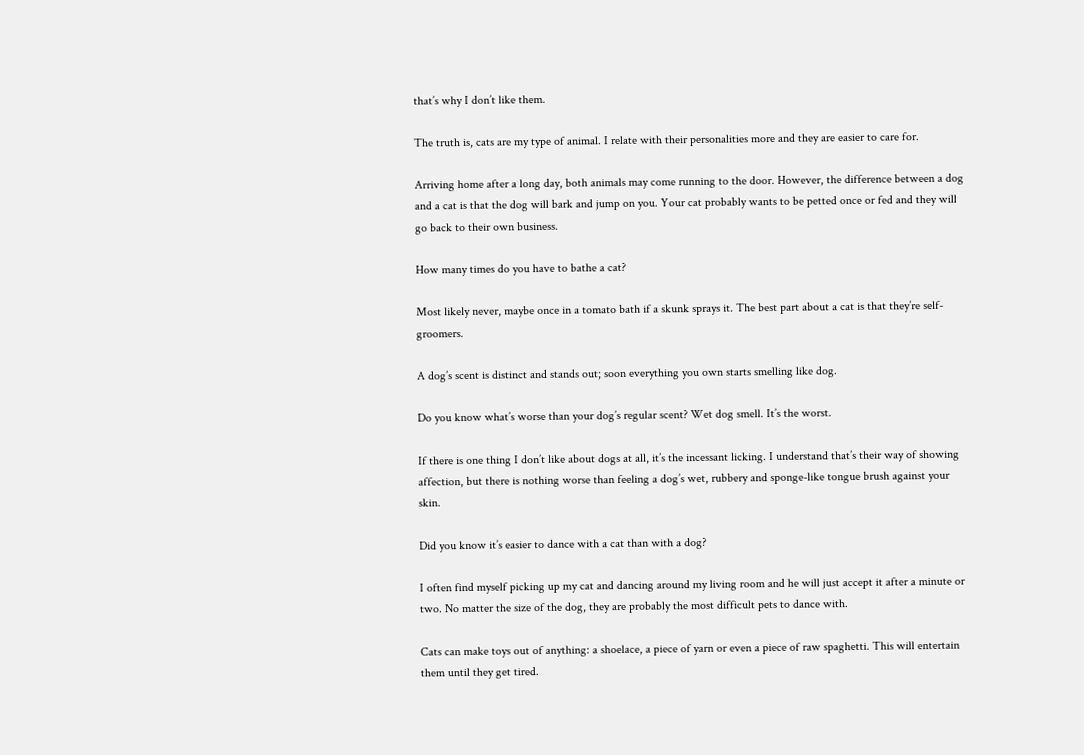that’s why I don’t like them.

The truth is, cats are my type of animal. I relate with their personalities more and they are easier to care for.

Arriving home after a long day, both animals may come running to the door. However, the difference between a dog and a cat is that the dog will bark and jump on you. Your cat probably wants to be petted once or fed and they will go back to their own business.

How many times do you have to bathe a cat?

Most likely never, maybe once in a tomato bath if a skunk sprays it. The best part about a cat is that they’re self-groomers.

A dog’s scent is distinct and stands out; soon everything you own starts smelling like dog.

Do you know what’s worse than your dog’s regular scent? Wet dog smell. It’s the worst.

If there is one thing I don’t like about dogs at all, it’s the incessant licking. I understand that’s their way of showing affection, but there is nothing worse than feeling a dog’s wet, rubbery and sponge-like tongue brush against your skin.

Did you know it’s easier to dance with a cat than with a dog?

I often find myself picking up my cat and dancing around my living room and he will just accept it after a minute or two. No matter the size of the dog, they are probably the most difficult pets to dance with.

Cats can make toys out of anything: a shoelace, a piece of yarn or even a piece of raw spaghetti. This will entertain them until they get tired.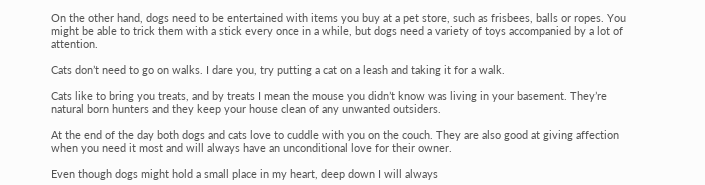On the other hand, dogs need to be entertained with items you buy at a pet store, such as frisbees, balls or ropes. You might be able to trick them with a stick every once in a while, but dogs need a variety of toys accompanied by a lot of attention.

Cats don’t need to go on walks. I dare you, try putting a cat on a leash and taking it for a walk.

Cats like to bring you treats, and by treats I mean the mouse you didn’t know was living in your basement. They’re natural born hunters and they keep your house clean of any unwanted outsiders.

At the end of the day both dogs and cats love to cuddle with you on the couch. They are also good at giving affection when you need it most and will always have an unconditional love for their owner.

Even though dogs might hold a small place in my heart, deep down I will always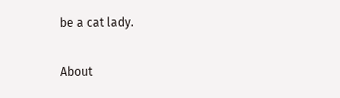be a cat lady.

About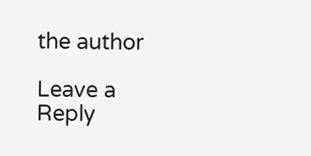the author

Leave a Reply